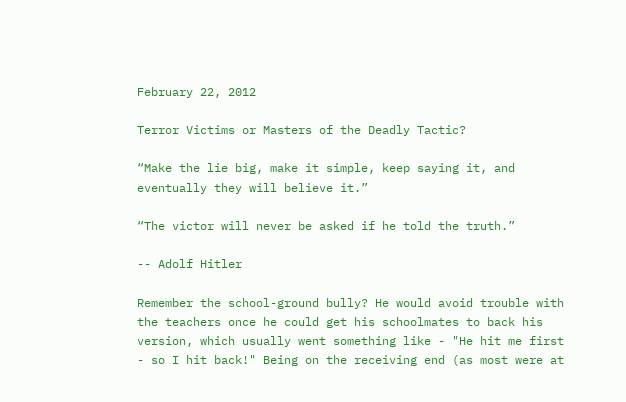February 22, 2012

Terror Victims or Masters of the Deadly Tactic?

“Make the lie big, make it simple, keep saying it, and eventually they will believe it.”

“The victor will never be asked if he told the truth.”

-- Adolf Hitler

Remember the school-ground bully? He would avoid trouble with the teachers once he could get his schoolmates to back his version, which usually went something like - "He hit me first - so I hit back!" Being on the receiving end (as most were at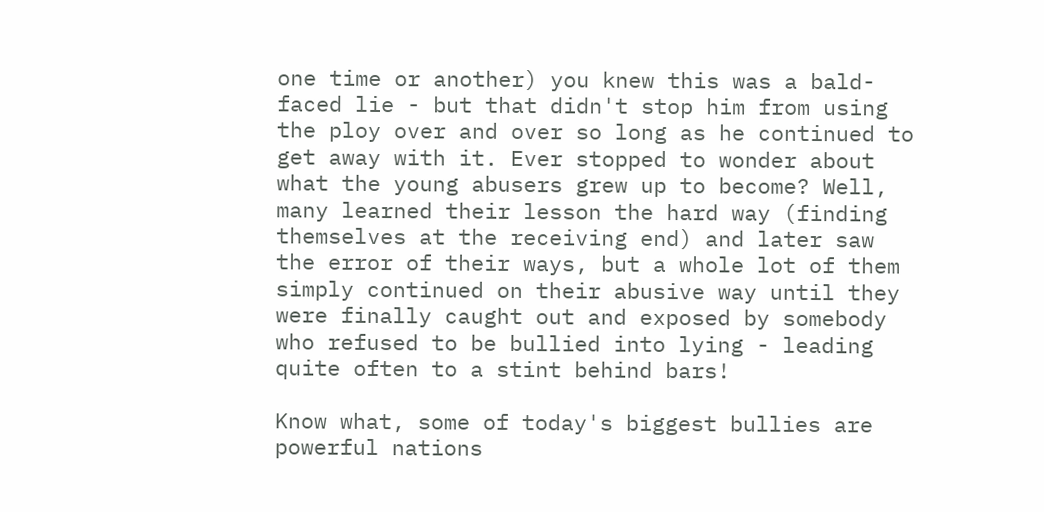one time or another) you knew this was a bald-faced lie - but that didn't stop him from using the ploy over and over so long as he continued to get away with it. Ever stopped to wonder about what the young abusers grew up to become? Well, many learned their lesson the hard way (finding themselves at the receiving end) and later saw the error of their ways, but a whole lot of them simply continued on their abusive way until they were finally caught out and exposed by somebody who refused to be bullied into lying - leading quite often to a stint behind bars!

Know what, some of today's biggest bullies are powerful nations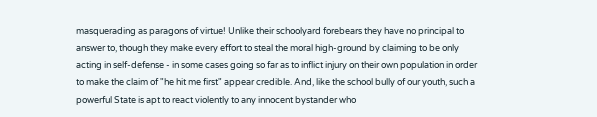masquerading as paragons of virtue! Unlike their schoolyard forebears they have no principal to answer to, though they make every effort to steal the moral high-ground by claiming to be only acting in self-defense - in some cases going so far as to inflict injury on their own population in order to make the claim of "he hit me first" appear credible. And, like the school bully of our youth, such a powerful State is apt to react violently to any innocent bystander who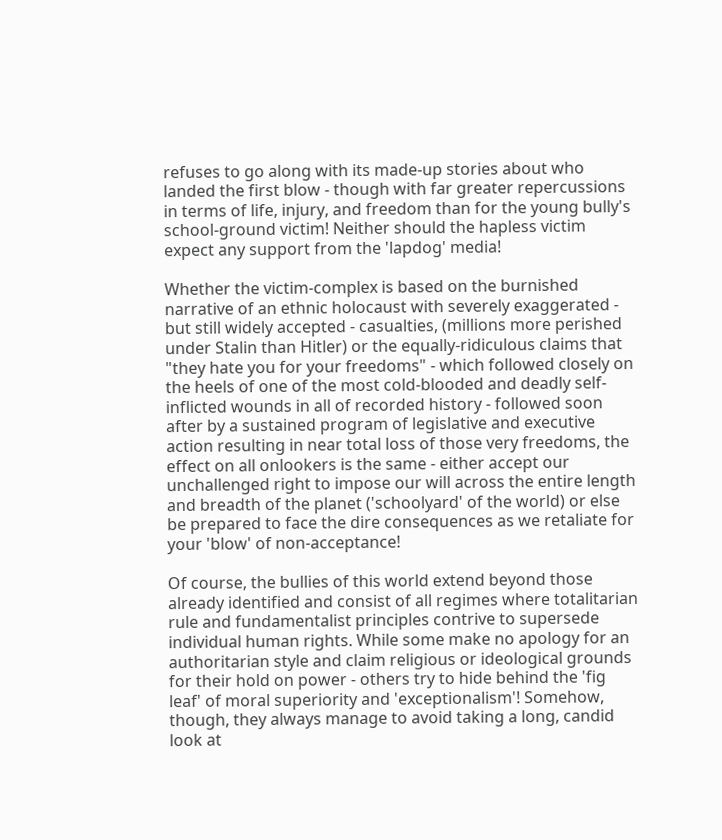refuses to go along with its made-up stories about who landed the first blow - though with far greater repercussions in terms of life, injury, and freedom than for the young bully's school-ground victim! Neither should the hapless victim expect any support from the 'lapdog' media!

Whether the victim-complex is based on the burnished narrative of an ethnic holocaust with severely exaggerated - but still widely accepted - casualties, (millions more perished under Stalin than Hitler) or the equally-ridiculous claims that "they hate you for your freedoms" - which followed closely on the heels of one of the most cold-blooded and deadly self-inflicted wounds in all of recorded history - followed soon after by a sustained program of legislative and executive action resulting in near total loss of those very freedoms, the effect on all onlookers is the same - either accept our unchallenged right to impose our will across the entire length and breadth of the planet ('schoolyard' of the world) or else be prepared to face the dire consequences as we retaliate for your 'blow' of non-acceptance!

Of course, the bullies of this world extend beyond those already identified and consist of all regimes where totalitarian rule and fundamentalist principles contrive to supersede individual human rights. While some make no apology for an authoritarian style and claim religious or ideological grounds for their hold on power - others try to hide behind the 'fig leaf' of moral superiority and 'exceptionalism'! Somehow, though, they always manage to avoid taking a long, candid look at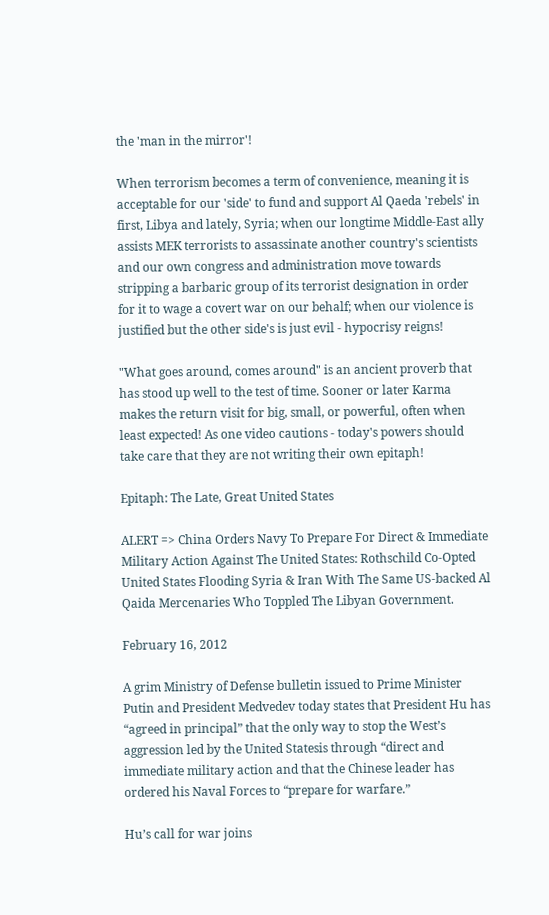the 'man in the mirror'!

When terrorism becomes a term of convenience, meaning it is acceptable for our 'side' to fund and support Al Qaeda 'rebels' in first, Libya and lately, Syria; when our longtime Middle-East ally assists MEK terrorists to assassinate another country's scientists and our own congress and administration move towards stripping a barbaric group of its terrorist designation in order for it to wage a covert war on our behalf; when our violence is justified but the other side's is just evil - hypocrisy reigns!

"What goes around, comes around" is an ancient proverb that has stood up well to the test of time. Sooner or later Karma makes the return visit for big, small, or powerful, often when least expected! As one video cautions - today's powers should take care that they are not writing their own epitaph!

Epitaph: The Late, Great United States

ALERT => China Orders Navy To Prepare For Direct & Immediate Military Action Against The United States: Rothschild Co-Opted United States Flooding Syria & Iran With The Same US-backed Al Qaida Mercenaries Who Toppled The Libyan Government.

February 16, 2012

A grim Ministry of Defense bulletin issued to Prime Minister Putin and President Medvedev today states that President Hu has “agreed in principal” that the only way to stop the West’s aggression led by the United Statesis through “direct and immediate military action and that the Chinese leader has ordered his Naval Forces to “prepare for warfare.”

Hu’s call for war joins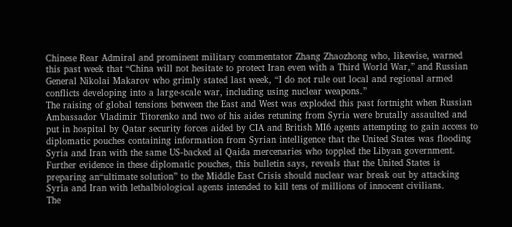Chinese Rear Admiral and prominent military commentator Zhang Zhaozhong who, likewise, warned this past week that “China will not hesitate to protect Iran even with a Third World War,” and Russian General Nikolai Makarov who grimly stated last week, “I do not rule out local and regional armed conflicts developing into a large-scale war, including using nuclear weapons.”
The raising of global tensions between the East and West was exploded this past fortnight when Russian Ambassador Vladimir Titorenko and two of his aides retuning from Syria were brutally assaulted and put in hospital by Qatar security forces aided by CIA and British MI6 agents attempting to gain access to diplomatic pouches containing information from Syrian intelligence that the United States was flooding Syria and Iran with the same US-backed al Qaida mercenaries who toppled the Libyan government.
Further evidence in these diplomatic pouches, this bulletin says, reveals that the United States is preparing an“ultimate solution” to the Middle East Crisis should nuclear war break out by attacking Syria and Iran with lethalbiological agents intended to kill tens of millions of innocent civilians.
The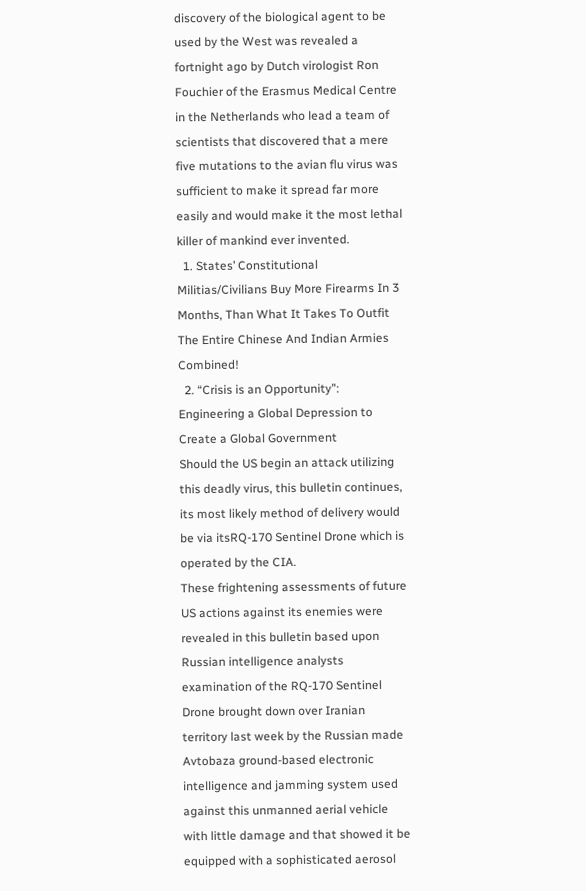discovery of the biological agent to be used by the West was revealed a fortnight ago by Dutch virologist Ron Fouchier of the Erasmus Medical Centre in the Netherlands who lead a team of scientists that discovered that a mere five mutations to the avian flu virus was sufficient to make it spread far more easily and would make it the most lethal killer of mankind ever invented.
  1. States’ Constitutional Militias/Civilians Buy More Firearms In 3 Months, Than What It Takes To Outfit The Entire Chinese And Indian Armies Combined!
  2. “Crisis is an Opportunity”: Engineering a Global Depression to Create a Global Government
Should the US begin an attack utilizing this deadly virus, this bulletin continues, its most likely method of delivery would be via itsRQ-170 Sentinel Drone which is operated by the CIA.
These frightening assessments of future US actions against its enemies were revealed in this bulletin based upon Russian intelligence analysts examination of the RQ-170 Sentinel Drone brought down over Iranian territory last week by the Russian made Avtobaza ground-based electronic intelligence and jamming system used against this unmanned aerial vehicle with little damage and that showed it be equipped with a sophisticated aerosol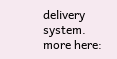delivery system.
more here: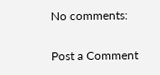No comments:

Post a Comment